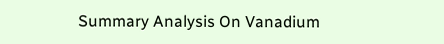Summary Analysis On Vanadium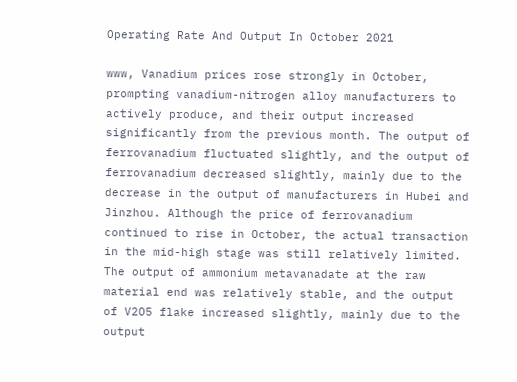Operating Rate And Output In October 2021

www, Vanadium prices rose strongly in October, prompting vanadium-nitrogen alloy manufacturers to actively produce, and their output increased significantly from the previous month. The output of ferrovanadium fluctuated slightly, and the output of ferrovanadium decreased slightly, mainly due to the decrease in the output of manufacturers in Hubei and Jinzhou. Although the price of ferrovanadium continued to rise in October, the actual transaction in the mid-high stage was still relatively limited. The output of ammonium metavanadate at the raw material end was relatively stable, and the output of V2O5 flake increased slightly, mainly due to the output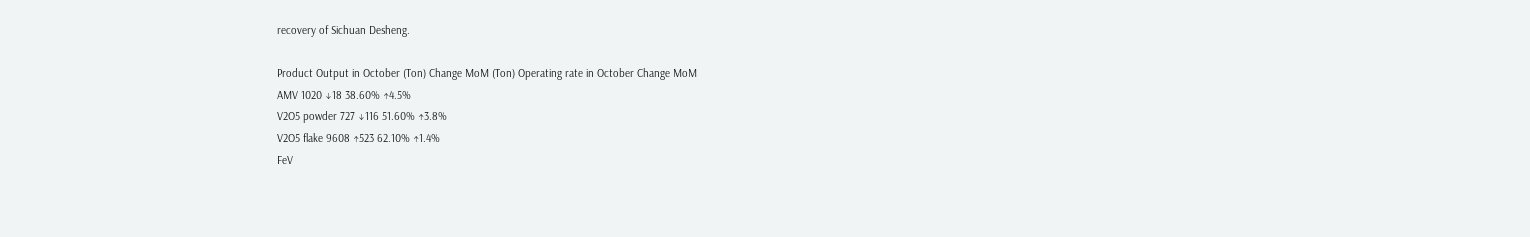recovery of Sichuan Desheng.

Product Output in October (Ton) Change MoM (Ton) Operating rate in October Change MoM
AMV 1020 ↓18 38.60% ↑4.5%
V2O5 powder 727 ↓116 51.60% ↑3.8%
V2O5 flake 9608 ↑523 62.10% ↑1.4%
FeV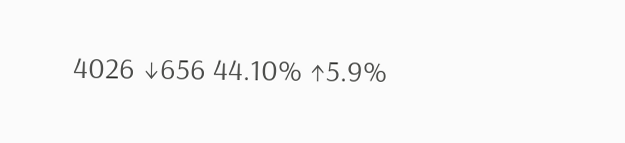4026 ↓656 44.10% ↑5.9%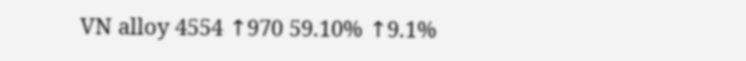VN alloy 4554 ↑970 59.10% ↑9.1%